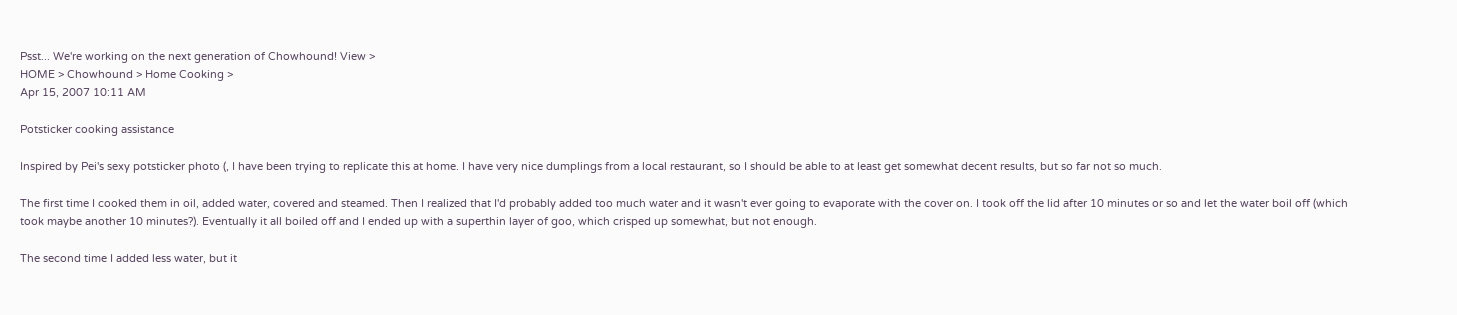Psst... We're working on the next generation of Chowhound! View >
HOME > Chowhound > Home Cooking >
Apr 15, 2007 10:11 AM

Potsticker cooking assistance

Inspired by Pei's sexy potsticker photo (, I have been trying to replicate this at home. I have very nice dumplings from a local restaurant, so I should be able to at least get somewhat decent results, but so far not so much.

The first time I cooked them in oil, added water, covered and steamed. Then I realized that I'd probably added too much water and it wasn't ever going to evaporate with the cover on. I took off the lid after 10 minutes or so and let the water boil off (which took maybe another 10 minutes?). Eventually it all boiled off and I ended up with a superthin layer of goo, which crisped up somewhat, but not enough.

The second time I added less water, but it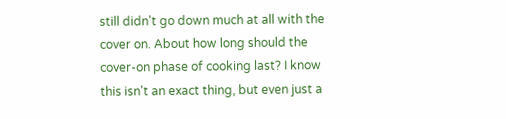still didn't go down much at all with the cover on. About how long should the cover-on phase of cooking last? I know this isn't an exact thing, but even just a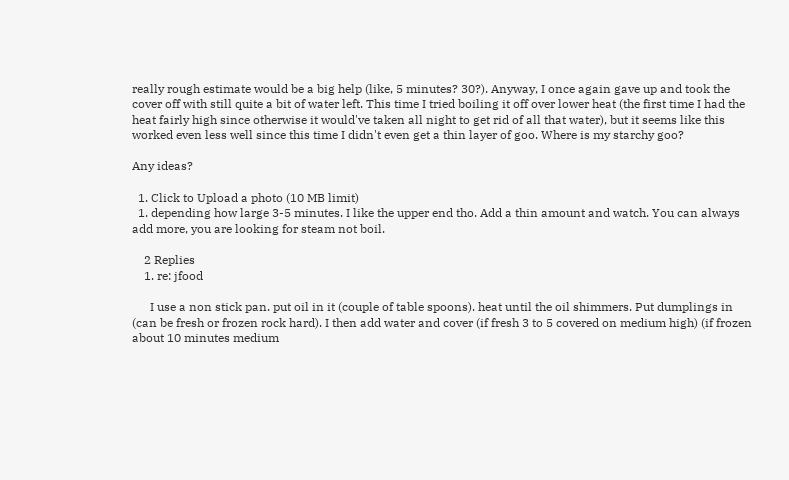really rough estimate would be a big help (like, 5 minutes? 30?). Anyway, I once again gave up and took the cover off with still quite a bit of water left. This time I tried boiling it off over lower heat (the first time I had the heat fairly high since otherwise it would've taken all night to get rid of all that water), but it seems like this worked even less well since this time I didn't even get a thin layer of goo. Where is my starchy goo?

Any ideas?

  1. Click to Upload a photo (10 MB limit)
  1. depending how large 3-5 minutes. I like the upper end tho. Add a thin amount and watch. You can always add more, you are looking for steam not boil.

    2 Replies
    1. re: jfood

      I use a non stick pan. put oil in it (couple of table spoons). heat until the oil shimmers. Put dumplings in (can be fresh or frozen rock hard). I then add water and cover (if fresh 3 to 5 covered on medium high) (if frozen about 10 minutes medium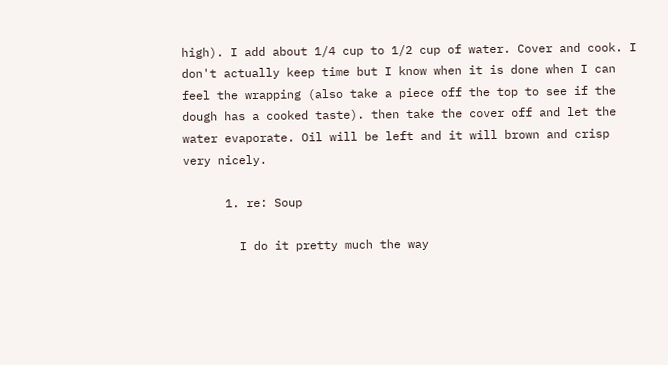high). I add about 1/4 cup to 1/2 cup of water. Cover and cook. I don't actually keep time but I know when it is done when I can feel the wrapping (also take a piece off the top to see if the dough has a cooked taste). then take the cover off and let the water evaporate. Oil will be left and it will brown and crisp very nicely.

      1. re: Soup

        I do it pretty much the way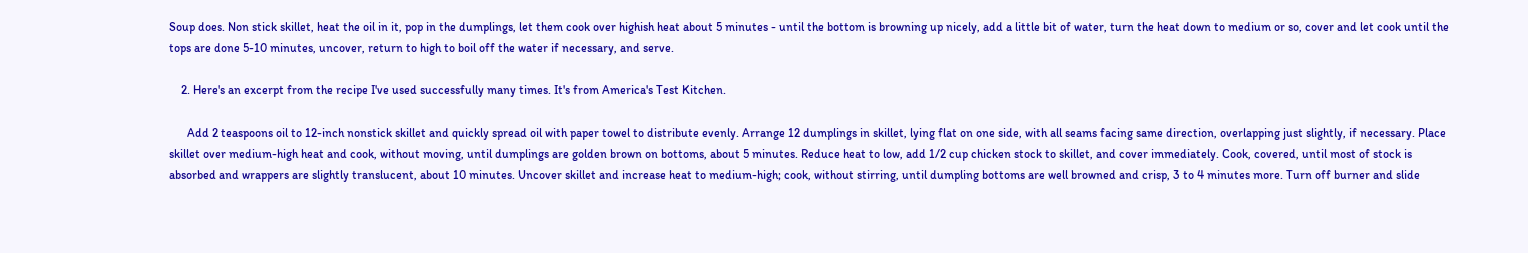Soup does. Non stick skillet, heat the oil in it, pop in the dumplings, let them cook over highish heat about 5 minutes - until the bottom is browning up nicely, add a little bit of water, turn the heat down to medium or so, cover and let cook until the tops are done 5-10 minutes, uncover, return to high to boil off the water if necessary, and serve.

    2. Here's an excerpt from the recipe I've used successfully many times. It's from America's Test Kitchen.

      Add 2 teaspoons oil to 12-inch nonstick skillet and quickly spread oil with paper towel to distribute evenly. Arrange 12 dumplings in skillet, lying flat on one side, with all seams facing same direction, overlapping just slightly, if necessary. Place skillet over medium-high heat and cook, without moving, until dumplings are golden brown on bottoms, about 5 minutes. Reduce heat to low, add 1/2 cup chicken stock to skillet, and cover immediately. Cook, covered, until most of stock is absorbed and wrappers are slightly translucent, about 10 minutes. Uncover skillet and increase heat to medium-high; cook, without stirring, until dumpling bottoms are well browned and crisp, 3 to 4 minutes more. Turn off burner and slide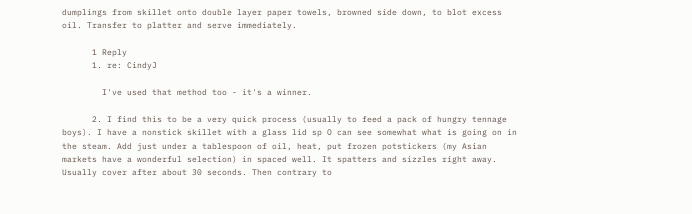dumplings from skillet onto double layer paper towels, browned side down, to blot excess oil. Transfer to platter and serve immediately.

      1 Reply
      1. re: CindyJ

        I've used that method too - it's a winner.

      2. I find this to be a very quick process (usually to feed a pack of hungry tennage boys). I have a nonstick skillet with a glass lid sp O can see somewhat what is going on in the steam. Add just under a tablespoon of oil, heat, put frozen potstickers (my Asian markets have a wonderful selection) in spaced well. It spatters and sizzles right away. Usually cover after about 30 seconds. Then contrary to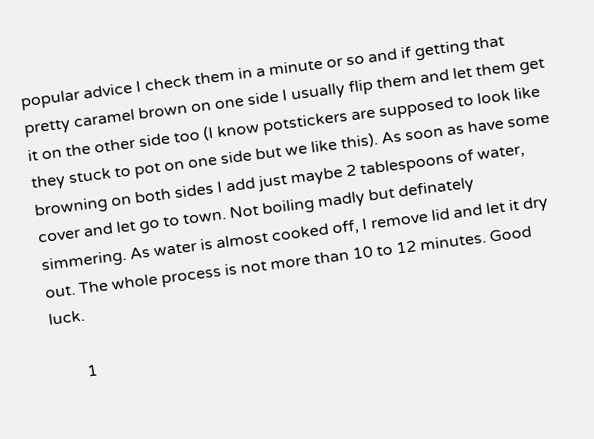popular advice I check them in a minute or so and if getting that pretty caramel brown on one side I usually flip them and let them get it on the other side too (I know potstickers are supposed to look like they stuck to pot on one side but we like this). As soon as have some browning on both sides I add just maybe 2 tablespoons of water, cover and let go to town. Not boiling madly but definately simmering. As water is almost cooked off, I remove lid and let it dry out. The whole process is not more than 10 to 12 minutes. Good luck.

        1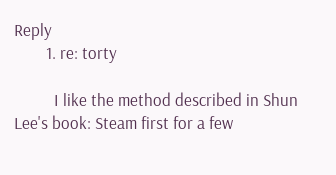Reply
        1. re: torty

          I like the method described in Shun Lee's book: Steam first for a few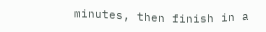minutes, then finish in a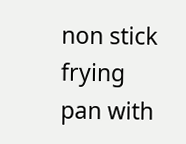non stick frying pan with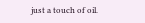just a touch of oil.